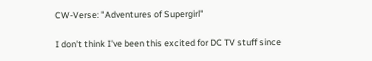CW-Verse: "Adventures of Supergirl"

I don't think I've been this excited for DC TV stuff since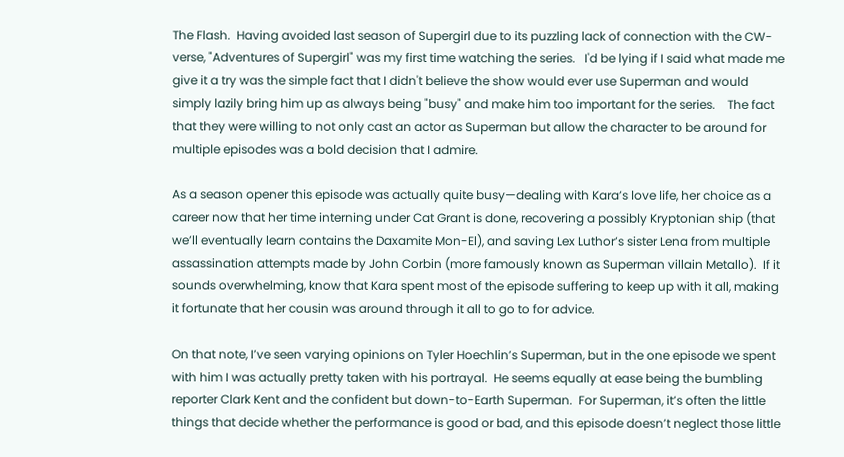The Flash.  Having avoided last season of Supergirl due to its puzzling lack of connection with the CW-verse, "Adventures of Supergirl" was my first time watching the series.   I'd be lying if I said what made me give it a try was the simple fact that I didn't believe the show would ever use Superman and would simply lazily bring him up as always being "busy" and make him too important for the series.    The fact that they were willing to not only cast an actor as Superman but allow the character to be around for multiple episodes was a bold decision that I admire.

As a season opener this episode was actually quite busy—dealing with Kara’s love life, her choice as a career now that her time interning under Cat Grant is done, recovering a possibly Kryptonian ship (that we’ll eventually learn contains the Daxamite Mon-El), and saving Lex Luthor’s sister Lena from multiple assassination attempts made by John Corbin (more famously known as Superman villain Metallo).  If it sounds overwhelming, know that Kara spent most of the episode suffering to keep up with it all, making it fortunate that her cousin was around through it all to go to for advice.

On that note, I’ve seen varying opinions on Tyler Hoechlin’s Superman, but in the one episode we spent with him I was actually pretty taken with his portrayal.  He seems equally at ease being the bumbling reporter Clark Kent and the confident but down-to-Earth Superman.  For Superman, it’s often the little things that decide whether the performance is good or bad, and this episode doesn’t neglect those little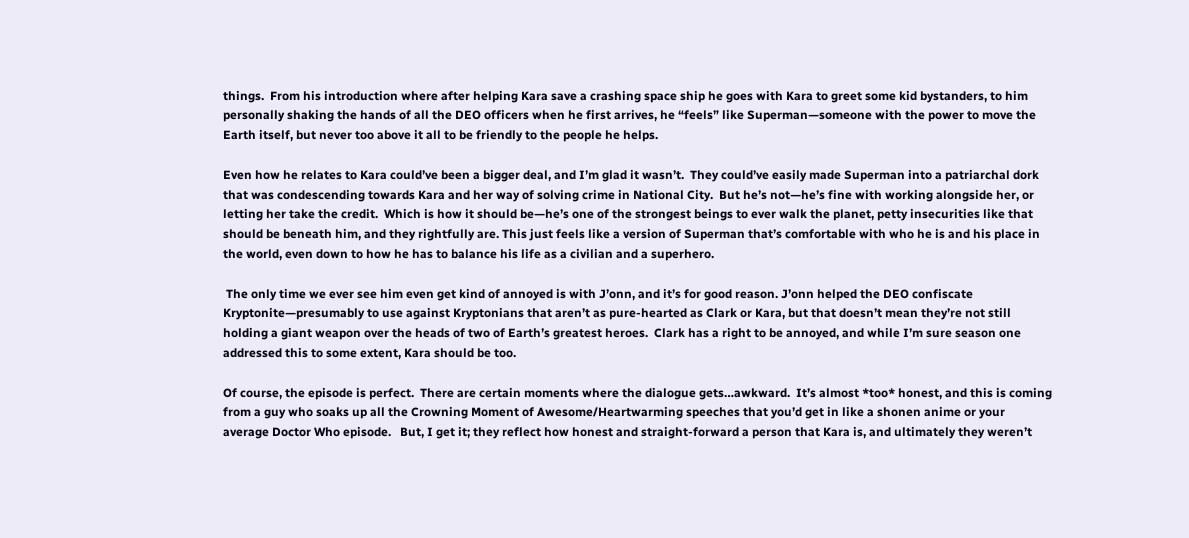things.  From his introduction where after helping Kara save a crashing space ship he goes with Kara to greet some kid bystanders, to him personally shaking the hands of all the DEO officers when he first arrives, he “feels” like Superman—someone with the power to move the Earth itself, but never too above it all to be friendly to the people he helps.

Even how he relates to Kara could’ve been a bigger deal, and I’m glad it wasn’t.  They could’ve easily made Superman into a patriarchal dork that was condescending towards Kara and her way of solving crime in National City.  But he’s not—he’s fine with working alongside her, or letting her take the credit.  Which is how it should be—he’s one of the strongest beings to ever walk the planet, petty insecurities like that should be beneath him, and they rightfully are. This just feels like a version of Superman that’s comfortable with who he is and his place in the world, even down to how he has to balance his life as a civilian and a superhero.

 The only time we ever see him even get kind of annoyed is with J’onn, and it’s for good reason. J’onn helped the DEO confiscate Kryptonite—presumably to use against Kryptonians that aren’t as pure-hearted as Clark or Kara, but that doesn’t mean they’re not still holding a giant weapon over the heads of two of Earth’s greatest heroes.  Clark has a right to be annoyed, and while I’m sure season one addressed this to some extent, Kara should be too.

Of course, the episode is perfect.  There are certain moments where the dialogue gets…awkward.  It’s almost *too* honest, and this is coming from a guy who soaks up all the Crowning Moment of Awesome/Heartwarming speeches that you’d get in like a shonen anime or your average Doctor Who episode.   But, I get it; they reflect how honest and straight-forward a person that Kara is, and ultimately they weren’t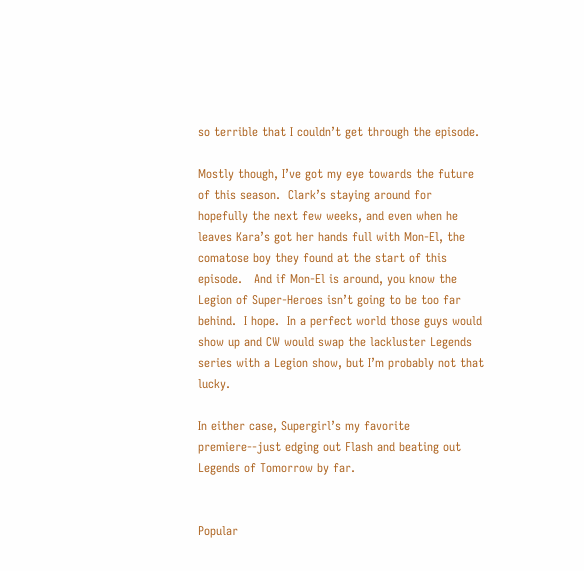so terrible that I couldn’t get through the episode.

Mostly though, I’ve got my eye towards the future of this season.  Clark’s staying around for hopefully the next few weeks, and even when he leaves Kara’s got her hands full with Mon-El, the comatose boy they found at the start of this episode.   And if Mon-El is around, you know the Legion of Super-Heroes isn’t going to be too far behind.  I hope.  In a perfect world those guys would show up and CW would swap the lackluster Legends series with a Legion show, but I’m probably not that lucky.

In either case, Supergirl’s my favorite premiere--just edging out Flash and beating out Legends of Tomorrow by far.


Popular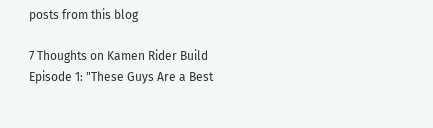posts from this blog

7 Thoughts on Kamen Rider Build Episode 1: "These Guys Are a Best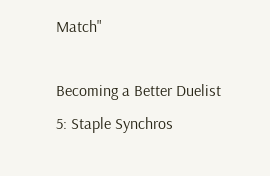Match"

Becoming a Better Duelist 5: Staple Synchros